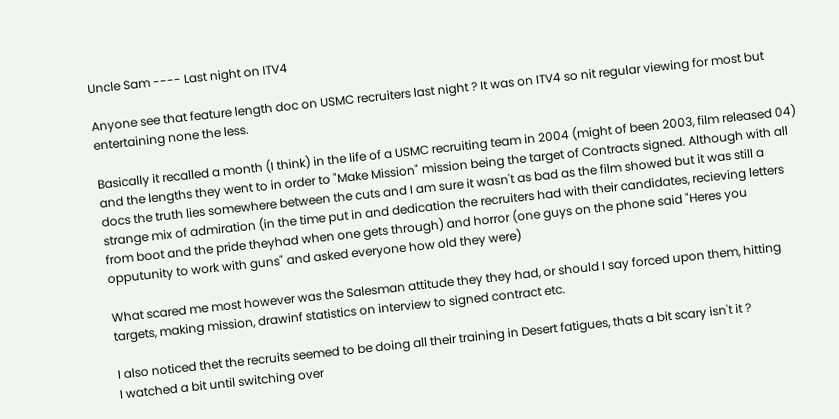Uncle Sam ---- Last night on ITV4

Anyone see that feature length doc on USMC recruiters last night ? It was on ITV4 so nit regular viewing for most but entertaining none the less.

Basically it recalled a month (I think) in the life of a USMC recruiting team in 2004 (might of been 2003, film released 04) and the lengths they went to in order to "Make Mission" mission being the target of Contracts signed. Although with all docs the truth lies somewhere between the cuts and I am sure it wasn't as bad as the film showed but it was still a strange mix of admiration (in the time put in and dedication the recruiters had with their candidates, recieving letters from boot and the pride theyhad when one gets through) and horror (one guys on the phone said "Heres you opputunity to work with guns" and asked everyone how old they were)

What scared me most however was the Salesman attitude they they had, or should I say forced upon them, hitting targets, making mission, drawinf statistics on interview to signed contract etc.

I also noticed thet the recruits seemed to be doing all their training in Desert fatigues, thats a bit scary isn't it ?
I watched a bit until switching over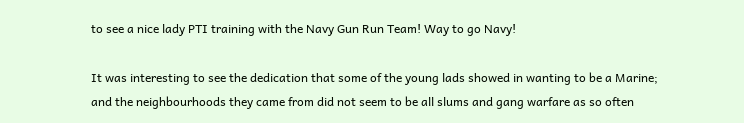to see a nice lady PTI training with the Navy Gun Run Team! Way to go Navy!

It was interesting to see the dedication that some of the young lads showed in wanting to be a Marine; and the neighbourhoods they came from did not seem to be all slums and gang warfare as so often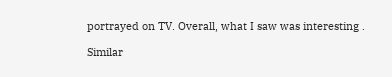portrayed on TV. Overall, what I saw was interesting .

Similar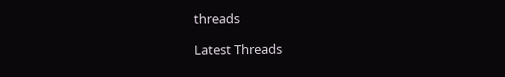threads

Latest Threads